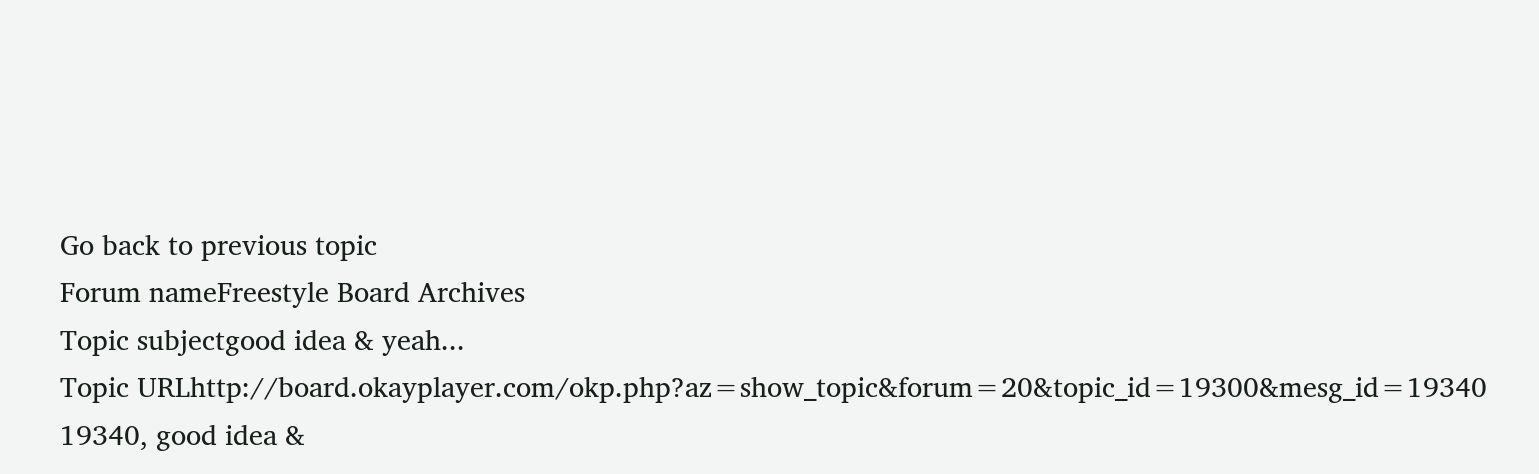Go back to previous topic
Forum nameFreestyle Board Archives
Topic subjectgood idea & yeah...
Topic URLhttp://board.okayplayer.com/okp.php?az=show_topic&forum=20&topic_id=19300&mesg_id=19340
19340, good idea &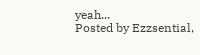yeah...
Posted by Ezzsential,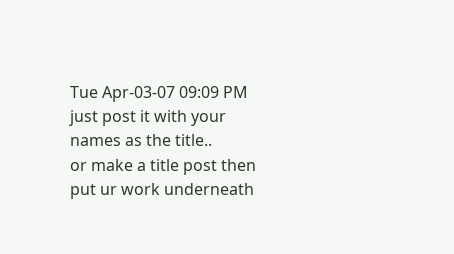Tue Apr-03-07 09:09 PM
just post it with your names as the title..
or make a title post then put ur work underneath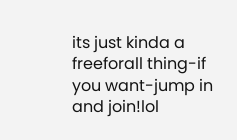its just kinda a freeforall thing-if you want-jump in and join!lol